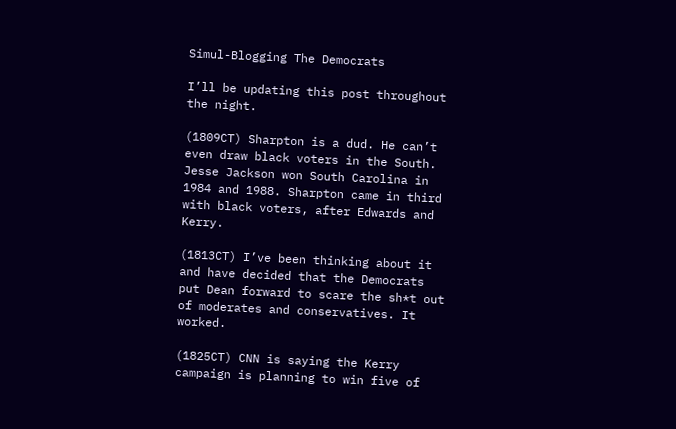Simul-Blogging The Democrats

I’ll be updating this post throughout the night.

(1809CT) Sharpton is a dud. He can’t even draw black voters in the South. Jesse Jackson won South Carolina in 1984 and 1988. Sharpton came in third with black voters, after Edwards and Kerry.

(1813CT) I’ve been thinking about it and have decided that the Democrats put Dean forward to scare the sh*t out of moderates and conservatives. It worked.

(1825CT) CNN is saying the Kerry campaign is planning to win five of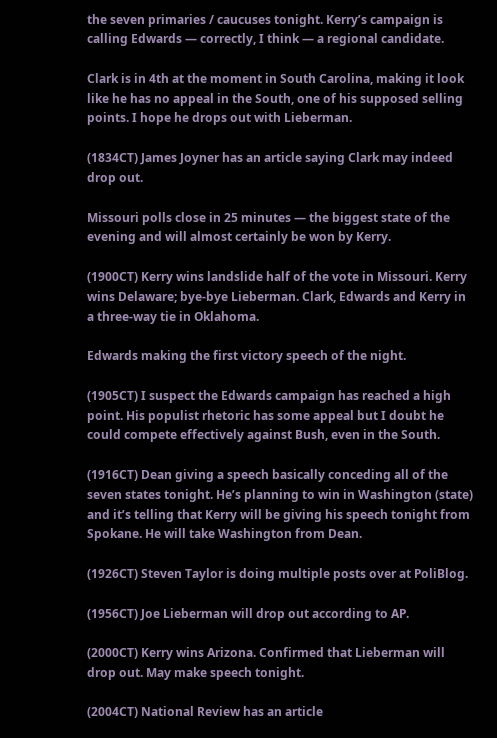the seven primaries / caucuses tonight. Kerry’s campaign is calling Edwards — correctly, I think — a regional candidate.

Clark is in 4th at the moment in South Carolina, making it look like he has no appeal in the South, one of his supposed selling points. I hope he drops out with Lieberman.

(1834CT) James Joyner has an article saying Clark may indeed drop out.

Missouri polls close in 25 minutes — the biggest state of the evening and will almost certainly be won by Kerry.

(1900CT) Kerry wins landslide half of the vote in Missouri. Kerry wins Delaware; bye-bye Lieberman. Clark, Edwards and Kerry in a three-way tie in Oklahoma.

Edwards making the first victory speech of the night.

(1905CT) I suspect the Edwards campaign has reached a high point. His populist rhetoric has some appeal but I doubt he could compete effectively against Bush, even in the South.

(1916CT) Dean giving a speech basically conceding all of the seven states tonight. He’s planning to win in Washington (state) and it’s telling that Kerry will be giving his speech tonight from Spokane. He will take Washington from Dean.

(1926CT) Steven Taylor is doing multiple posts over at PoliBlog.

(1956CT) Joe Lieberman will drop out according to AP.

(2000CT) Kerry wins Arizona. Confirmed that Lieberman will drop out. May make speech tonight.

(2004CT) National Review has an article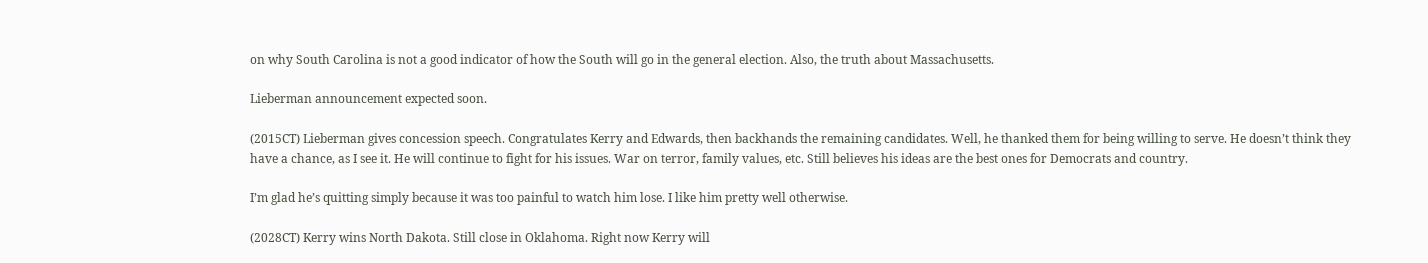on why South Carolina is not a good indicator of how the South will go in the general election. Also, the truth about Massachusetts.

Lieberman announcement expected soon.

(2015CT) Lieberman gives concession speech. Congratulates Kerry and Edwards, then backhands the remaining candidates. Well, he thanked them for being willing to serve. He doesn’t think they have a chance, as I see it. He will continue to fight for his issues. War on terror, family values, etc. Still believes his ideas are the best ones for Democrats and country.

I’m glad he’s quitting simply because it was too painful to watch him lose. I like him pretty well otherwise.

(2028CT) Kerry wins North Dakota. Still close in Oklahoma. Right now Kerry will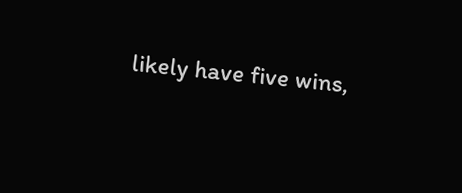likely have five wins,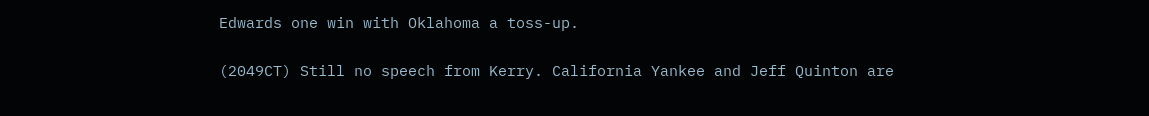Edwards one win with Oklahoma a toss-up.

(2049CT) Still no speech from Kerry. California Yankee and Jeff Quinton are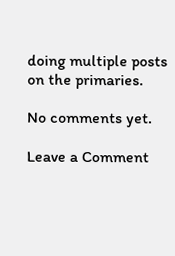doing multiple posts on the primaries.

No comments yet.

Leave a Comment